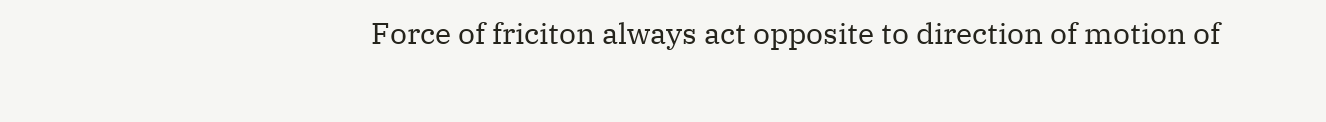Force of friciton always act opposite to direction of motion of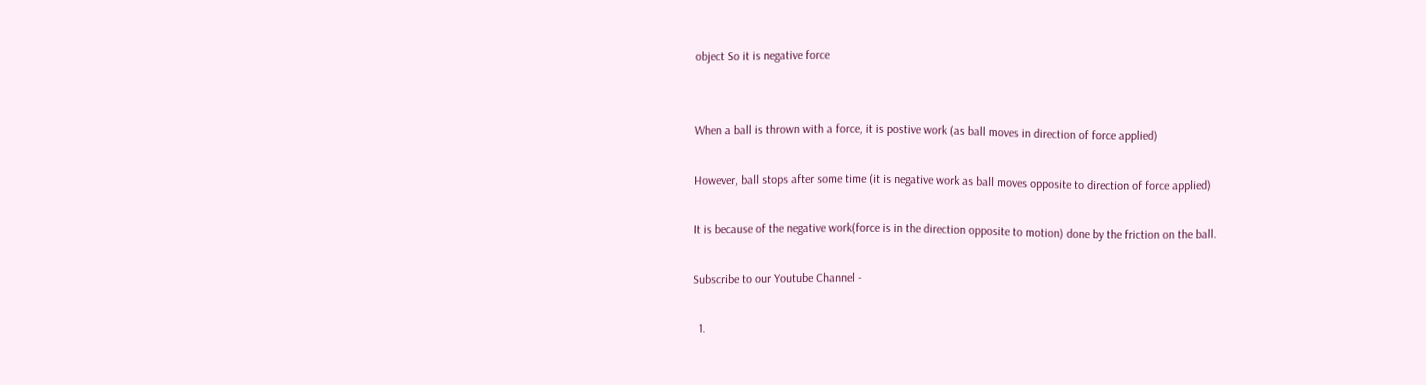object So it is negative force


When a ball is thrown with a force, it is postive work (as ball moves in direction of force applied)

However, ball stops after some time (it is negative work as ball moves opposite to direction of force applied)

It is because of the negative work(force is in the direction opposite to motion) done by the friction on the ball.

Subscribe to our Youtube Channel -

  1.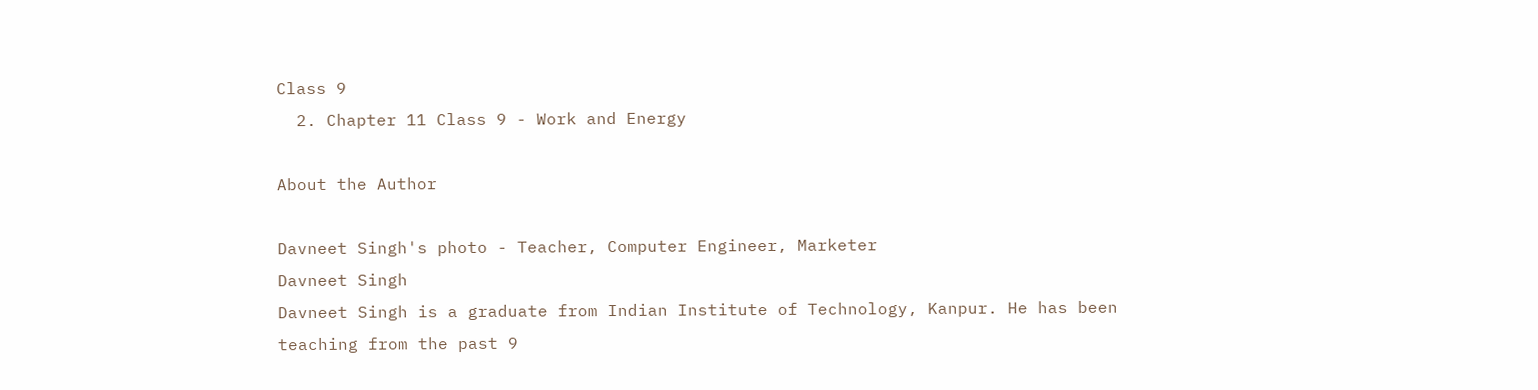Class 9
  2. Chapter 11 Class 9 - Work and Energy

About the Author

Davneet Singh's photo - Teacher, Computer Engineer, Marketer
Davneet Singh
Davneet Singh is a graduate from Indian Institute of Technology, Kanpur. He has been teaching from the past 9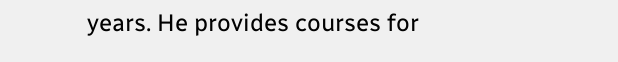years. He provides courses for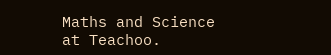Maths and Science at Teachoo.